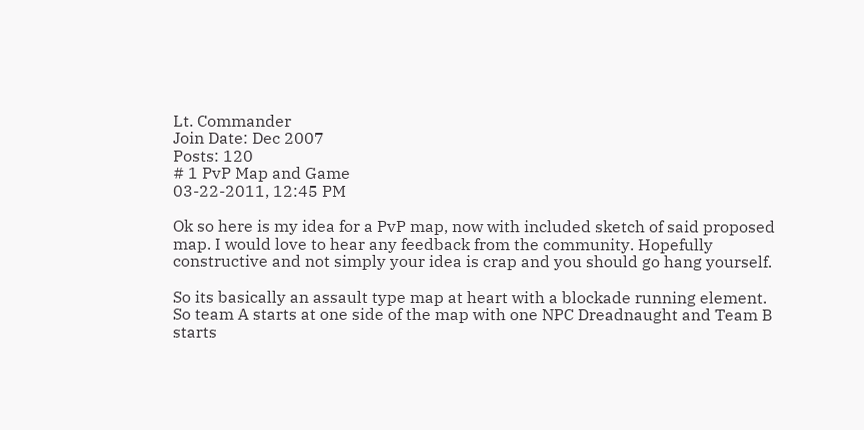Lt. Commander
Join Date: Dec 2007
Posts: 120
# 1 PvP Map and Game
03-22-2011, 12:45 PM

Ok so here is my idea for a PvP map, now with included sketch of said proposed map. I would love to hear any feedback from the community. Hopefully constructive and not simply your idea is crap and you should go hang yourself.

So its basically an assault type map at heart with a blockade running element. So team A starts at one side of the map with one NPC Dreadnaught and Team B starts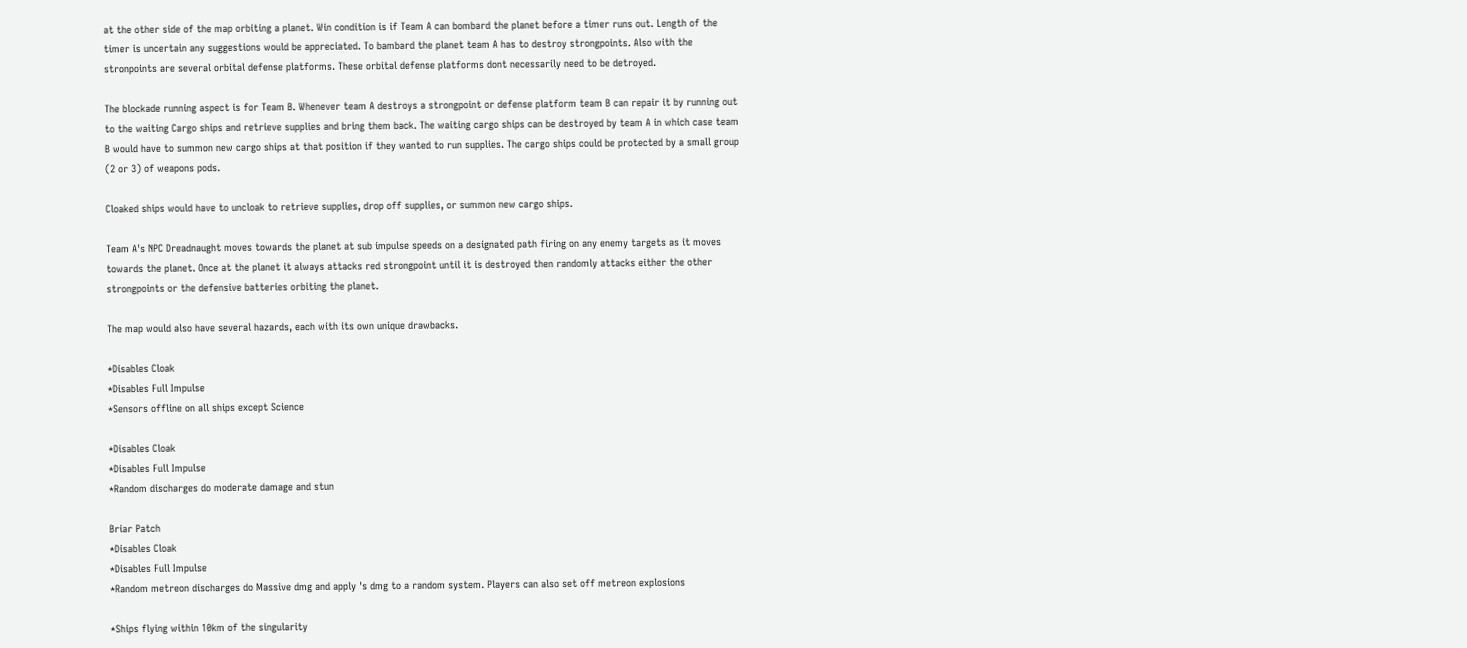at the other side of the map orbiting a planet. Win condition is if Team A can bombard the planet before a timer runs out. Length of the timer is uncertain any suggestions would be appreciated. To bambard the planet team A has to destroy strongpoints. Also with the stronpoints are several orbital defense platforms. These orbital defense platforms dont necessarily need to be detroyed.

The blockade running aspect is for Team B. Whenever team A destroys a strongpoint or defense platform team B can repair it by running out to the waiting Cargo ships and retrieve supplies and bring them back. The waiting cargo ships can be destroyed by team A in which case team B would have to summon new cargo ships at that position if they wanted to run supplies. The cargo ships could be protected by a small group (2 or 3) of weapons pods.

Cloaked ships would have to uncloak to retrieve supplies, drop off supplies, or summon new cargo ships.

Team A's NPC Dreadnaught moves towards the planet at sub impulse speeds on a designated path firing on any enemy targets as it moves towards the planet. Once at the planet it always attacks red strongpoint until it is destroyed then randomly attacks either the other strongpoints or the defensive batteries orbiting the planet.

The map would also have several hazards, each with its own unique drawbacks.

*Disables Cloak
*Disables Full Impulse
*Sensors offline on all ships except Science

*Disables Cloak
*Disables Full Impulse
*Random discharges do moderate damage and stun

Briar Patch
*Disables Cloak
*Disables Full Impulse
*Random metreon discharges do Massive dmg and apply 's dmg to a random system. Players can also set off metreon explosions

*Ships flying within 10km of the singularity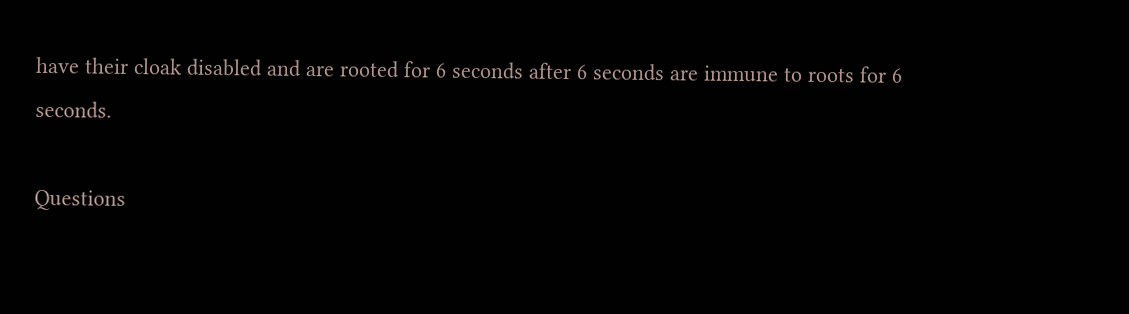have their cloak disabled and are rooted for 6 seconds after 6 seconds are immune to roots for 6 seconds.

Questions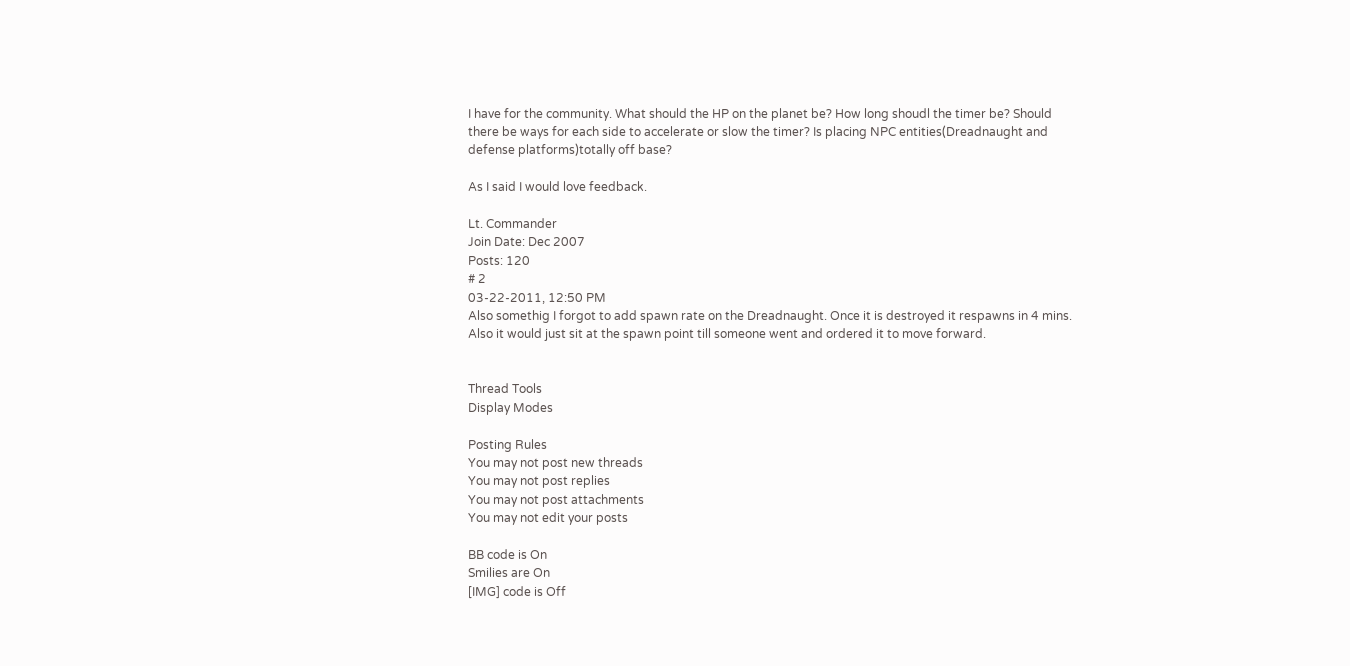I have for the community. What should the HP on the planet be? How long shoudl the timer be? Should there be ways for each side to accelerate or slow the timer? Is placing NPC entities(Dreadnaught and defense platforms)totally off base?

As I said I would love feedback.

Lt. Commander
Join Date: Dec 2007
Posts: 120
# 2
03-22-2011, 12:50 PM
Also somethig I forgot to add spawn rate on the Dreadnaught. Once it is destroyed it respawns in 4 mins. Also it would just sit at the spawn point till someone went and ordered it to move forward.


Thread Tools
Display Modes

Posting Rules
You may not post new threads
You may not post replies
You may not post attachments
You may not edit your posts

BB code is On
Smilies are On
[IMG] code is Off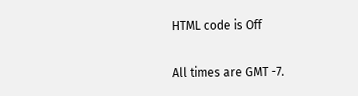HTML code is Off

All times are GMT -7.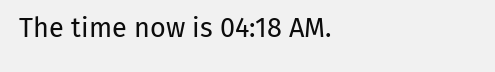The time now is 04:18 AM.